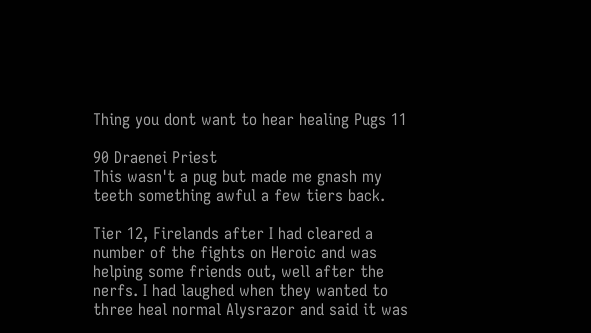Thing you dont want to hear healing Pugs 11

90 Draenei Priest
This wasn't a pug but made me gnash my teeth something awful a few tiers back.

Tier 12, Firelands after I had cleared a number of the fights on Heroic and was helping some friends out, well after the nerfs. I had laughed when they wanted to three heal normal Alysrazor and said it was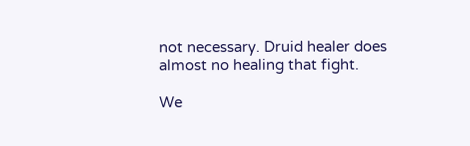not necessary. Druid healer does almost no healing that fight.

We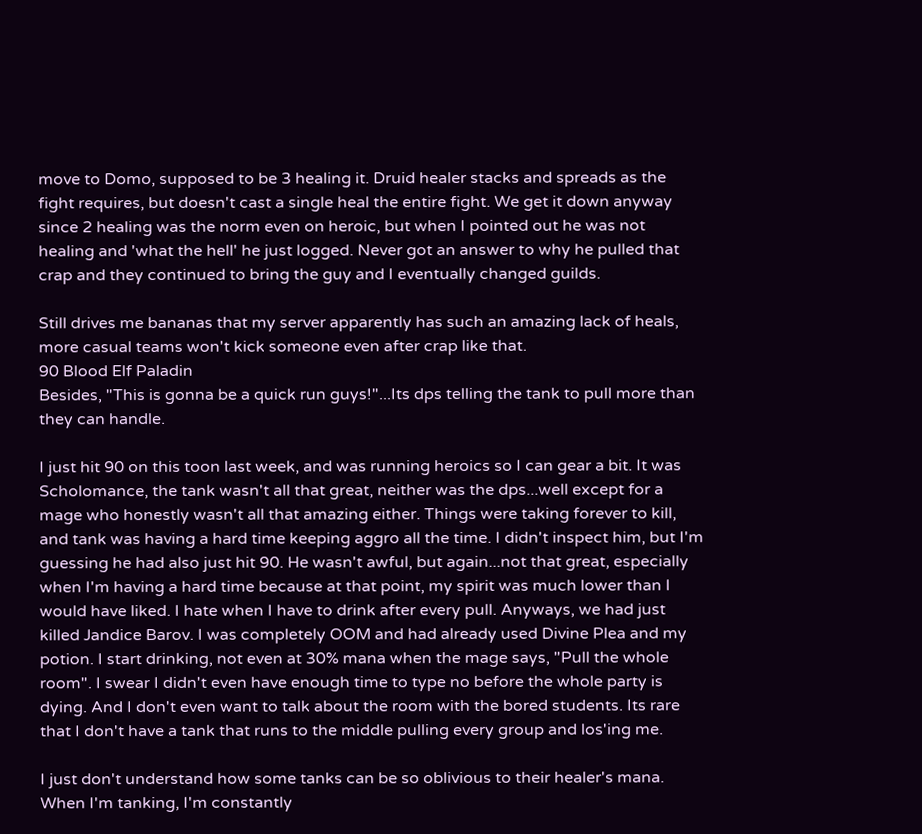move to Domo, supposed to be 3 healing it. Druid healer stacks and spreads as the fight requires, but doesn't cast a single heal the entire fight. We get it down anyway since 2 healing was the norm even on heroic, but when I pointed out he was not healing and 'what the hell' he just logged. Never got an answer to why he pulled that crap and they continued to bring the guy and I eventually changed guilds.

Still drives me bananas that my server apparently has such an amazing lack of heals, more casual teams won't kick someone even after crap like that.
90 Blood Elf Paladin
Besides, "This is gonna be a quick run guys!"...Its dps telling the tank to pull more than they can handle.

I just hit 90 on this toon last week, and was running heroics so I can gear a bit. It was Scholomance, the tank wasn't all that great, neither was the dps...well except for a mage who honestly wasn't all that amazing either. Things were taking forever to kill, and tank was having a hard time keeping aggro all the time. I didn't inspect him, but I'm guessing he had also just hit 90. He wasn't awful, but again...not that great, especially when I'm having a hard time because at that point, my spirit was much lower than I would have liked. I hate when I have to drink after every pull. Anyways, we had just killed Jandice Barov. I was completely OOM and had already used Divine Plea and my potion. I start drinking, not even at 30% mana when the mage says, "Pull the whole room". I swear I didn't even have enough time to type no before the whole party is dying. And I don't even want to talk about the room with the bored students. Its rare that I don't have a tank that runs to the middle pulling every group and los'ing me.

I just don't understand how some tanks can be so oblivious to their healer's mana. When I'm tanking, I'm constantly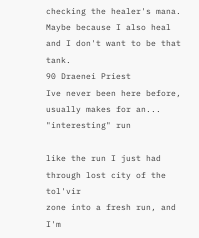checking the healer's mana. Maybe because I also heal and I don't want to be that tank.
90 Draenei Priest
Ive never been here before, usually makes for an... "interesting" run

like the run I just had through lost city of the tol'vir
zone into a fresh run, and I'm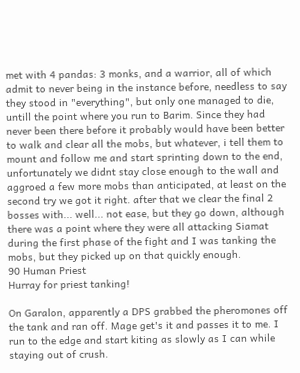met with 4 pandas: 3 monks, and a warrior, all of which admit to never being in the instance before, needless to say they stood in "everything", but only one managed to die, untill the point where you run to Barim. Since they had never been there before it probably would have been better to walk and clear all the mobs, but whatever, i tell them to mount and follow me and start sprinting down to the end, unfortunately we didnt stay close enough to the wall and aggroed a few more mobs than anticipated, at least on the second try we got it right. after that we clear the final 2 bosses with... well... not ease, but they go down, although there was a point where they were all attacking Siamat during the first phase of the fight and I was tanking the mobs, but they picked up on that quickly enough.
90 Human Priest
Hurray for priest tanking!

On Garalon, apparently a DPS grabbed the pheromones off the tank and ran off. Mage get's it and passes it to me. I run to the edge and start kiting as slowly as I can while staying out of crush.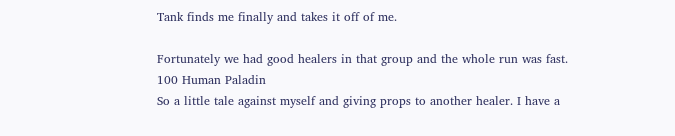Tank finds me finally and takes it off of me.

Fortunately we had good healers in that group and the whole run was fast.
100 Human Paladin
So a little tale against myself and giving props to another healer. I have a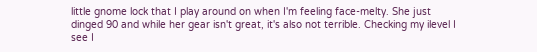little gnome lock that I play around on when I'm feeling face-melty. She just dinged 90 and while her gear isn't great, it's also not terrible. Checking my ilevel I see I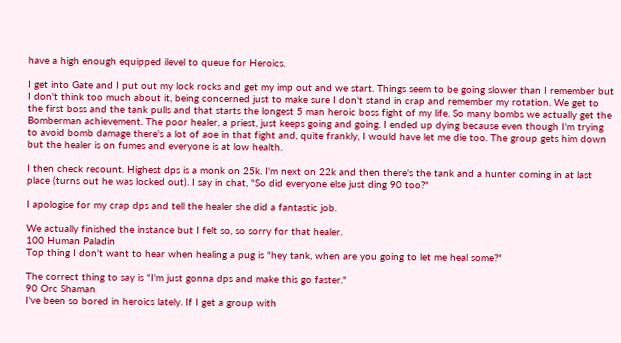have a high enough equipped ilevel to queue for Heroics.

I get into Gate and I put out my lock rocks and get my imp out and we start. Things seem to be going slower than I remember but I don't think too much about it, being concerned just to make sure I don't stand in crap and remember my rotation. We get to the first boss and the tank pulls and that starts the longest 5 man heroic boss fight of my life. So many bombs we actually get the Bomberman achievement. The poor healer, a priest, just keeps going and going. I ended up dying because even though I'm trying to avoid bomb damage there's a lot of aoe in that fight and, quite frankly, I would have let me die too. The group gets him down but the healer is on fumes and everyone is at low health.

I then check recount. Highest dps is a monk on 25k. I'm next on 22k and then there's the tank and a hunter coming in at last place (turns out he was locked out). I say in chat, "So did everyone else just ding 90 too?"

I apologise for my crap dps and tell the healer she did a fantastic job.

We actually finished the instance but I felt so, so sorry for that healer.
100 Human Paladin
Top thing I don't want to hear when healing a pug is "hey tank, when are you going to let me heal some?"

The correct thing to say is "I'm just gonna dps and make this go faster."
90 Orc Shaman
I've been so bored in heroics lately. If I get a group with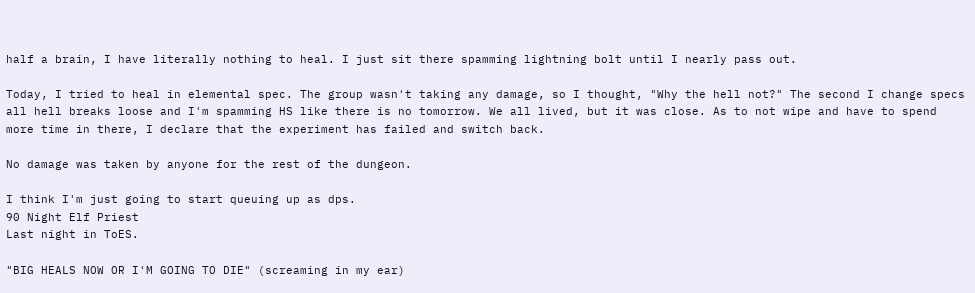half a brain, I have literally nothing to heal. I just sit there spamming lightning bolt until I nearly pass out.

Today, I tried to heal in elemental spec. The group wasn't taking any damage, so I thought, "Why the hell not?" The second I change specs all hell breaks loose and I'm spamming HS like there is no tomorrow. We all lived, but it was close. As to not wipe and have to spend more time in there, I declare that the experiment has failed and switch back.

No damage was taken by anyone for the rest of the dungeon.

I think I'm just going to start queuing up as dps.
90 Night Elf Priest
Last night in ToES.

"BIG HEALS NOW OR I'M GOING TO DIE" (screaming in my ear)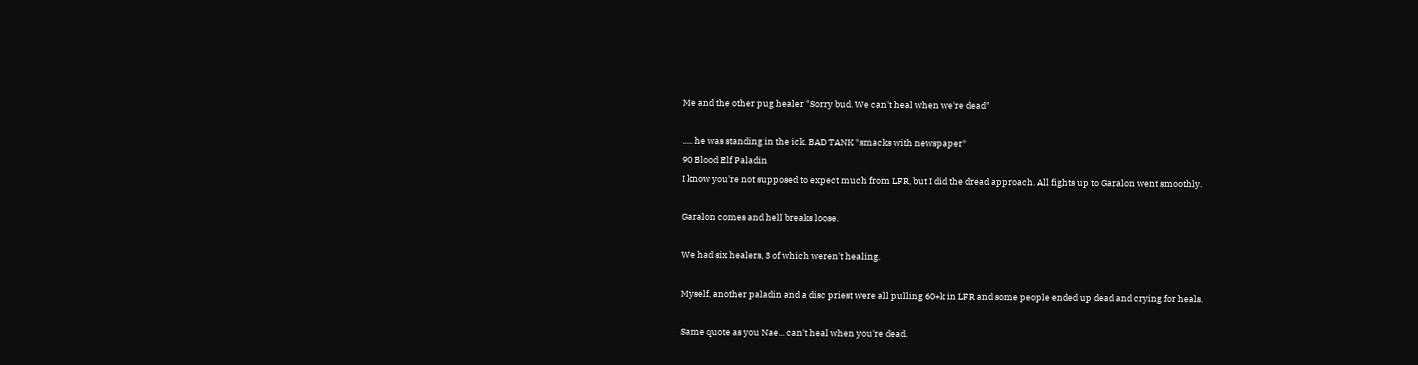Me and the other pug healer "Sorry bud. We can't heal when we're dead"

..... he was standing in the ick. BAD TANK *smacks with newspaper*
90 Blood Elf Paladin
I know you're not supposed to expect much from LFR, but I did the dread approach. All fights up to Garalon went smoothly.

Garalon comes and hell breaks loose.

We had six healers, 3 of which weren't healing.

Myself, another paladin and a disc priest were all pulling 60+k in LFR and some people ended up dead and crying for heals.

Same quote as you Nae... can't heal when you're dead.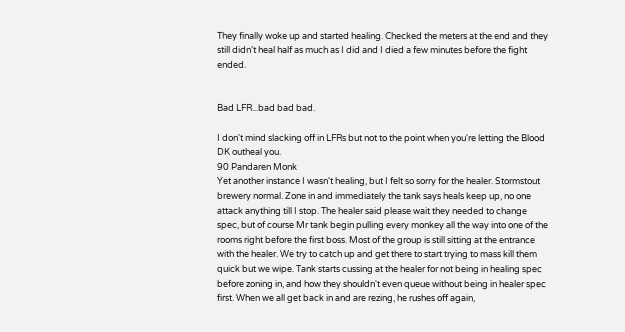They finally woke up and started healing. Checked the meters at the end and they still didn't heal half as much as I did and I died a few minutes before the fight ended.


Bad LFR...bad bad bad.

I don't mind slacking off in LFRs but not to the point when you're letting the Blood DK outheal you.
90 Pandaren Monk
Yet another instance I wasn't healing, but I felt so sorry for the healer. Stormstout brewery normal. Zone in and immediately the tank says heals keep up, no one attack anything till I stop. The healer said please wait they needed to change spec, but of course Mr tank begin pulling every monkey all the way into one of the rooms right before the first boss. Most of the group is still sitting at the entrance with the healer. We try to catch up and get there to start trying to mass kill them quick but we wipe. Tank starts cussing at the healer for not being in healing spec before zoning in, and how they shouldn't even queue without being in healer spec first. When we all get back in and are rezing, he rushes off again,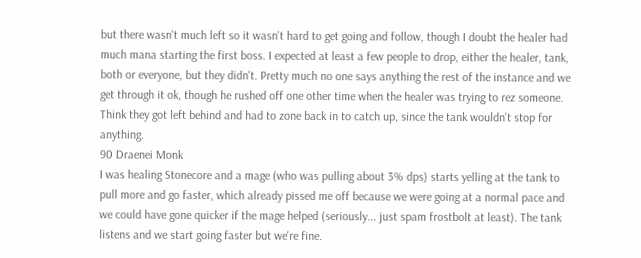but there wasn't much left so it wasn't hard to get going and follow, though I doubt the healer had much mana starting the first boss. I expected at least a few people to drop, either the healer, tank, both or everyone, but they didn't. Pretty much no one says anything the rest of the instance and we get through it ok, though he rushed off one other time when the healer was trying to rez someone. Think they got left behind and had to zone back in to catch up, since the tank wouldn't stop for anything.
90 Draenei Monk
I was healing Stonecore and a mage (who was pulling about 3% dps) starts yelling at the tank to pull more and go faster, which already pissed me off because we were going at a normal pace and we could have gone quicker if the mage helped (seriously... just spam frostbolt at least). The tank listens and we start going faster but we're fine.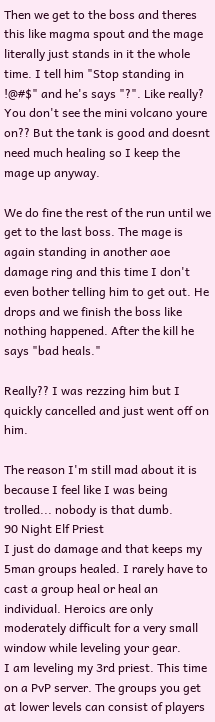Then we get to the boss and theres this like magma spout and the mage literally just stands in it the whole time. I tell him "Stop standing in !@#$" and he's says "?". Like really? You don't see the mini volcano youre on?? But the tank is good and doesnt need much healing so I keep the mage up anyway.

We do fine the rest of the run until we get to the last boss. The mage is again standing in another aoe damage ring and this time I don't even bother telling him to get out. He drops and we finish the boss like nothing happened. After the kill he says "bad heals."

Really?? I was rezzing him but I quickly cancelled and just went off on him.

The reason I'm still mad about it is because I feel like I was being trolled... nobody is that dumb.
90 Night Elf Priest
I just do damage and that keeps my 5man groups healed. I rarely have to cast a group heal or heal an individual. Heroics are only moderately difficult for a very small window while leveling your gear.
I am leveling my 3rd priest. This time on a PvP server. The groups you get at lower levels can consist of players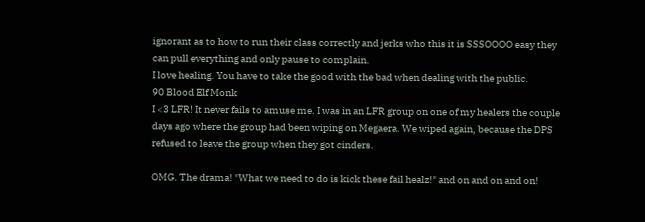ignorant as to how to run their class correctly and jerks who this it is SSSOOOO easy they can pull everything and only pause to complain.
I love healing. You have to take the good with the bad when dealing with the public.
90 Blood Elf Monk
I <3 LFR! It never fails to amuse me. I was in an LFR group on one of my healers the couple days ago where the group had been wiping on Megaera. We wiped again, because the DPS refused to leave the group when they got cinders.

OMG. The drama! "What we need to do is kick these fail healz!" and on and on and on!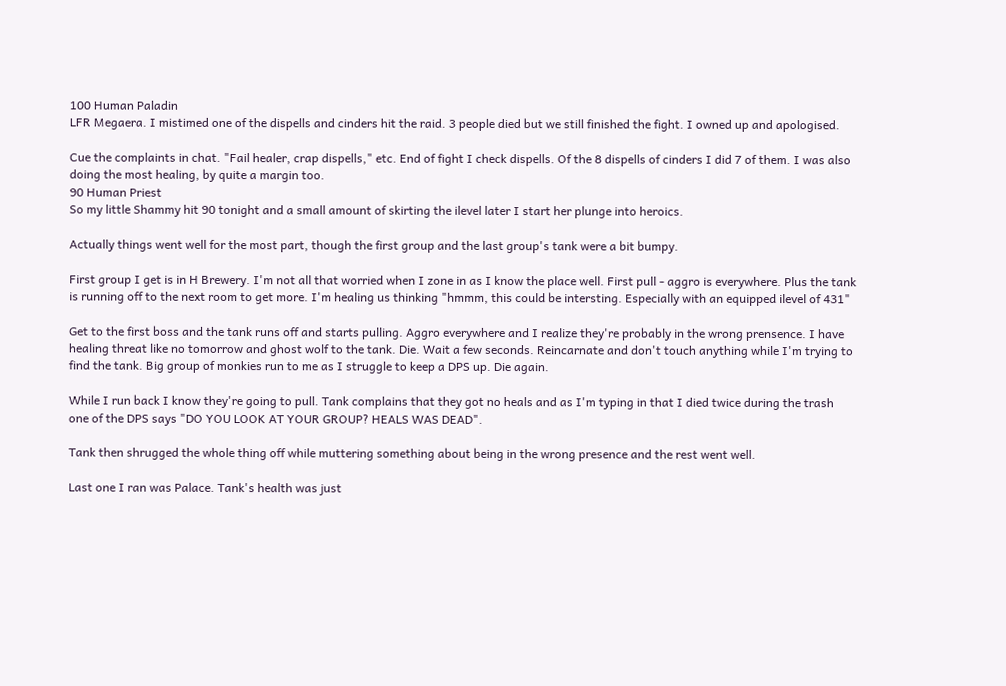100 Human Paladin
LFR Megaera. I mistimed one of the dispells and cinders hit the raid. 3 people died but we still finished the fight. I owned up and apologised.

Cue the complaints in chat. "Fail healer, crap dispells," etc. End of fight I check dispells. Of the 8 dispells of cinders I did 7 of them. I was also doing the most healing, by quite a margin too.
90 Human Priest
So my little Shammy hit 90 tonight and a small amount of skirting the ilevel later I start her plunge into heroics.

Actually things went well for the most part, though the first group and the last group's tank were a bit bumpy.

First group I get is in H Brewery. I'm not all that worried when I zone in as I know the place well. First pull - aggro is everywhere. Plus the tank is running off to the next room to get more. I'm healing us thinking "hmmm, this could be intersting. Especially with an equipped ilevel of 431"

Get to the first boss and the tank runs off and starts pulling. Aggro everywhere and I realize they're probably in the wrong prensence. I have healing threat like no tomorrow and ghost wolf to the tank. Die. Wait a few seconds. Reincarnate and don't touch anything while I'm trying to find the tank. Big group of monkies run to me as I struggle to keep a DPS up. Die again.

While I run back I know they're going to pull. Tank complains that they got no heals and as I'm typing in that I died twice during the trash one of the DPS says "DO YOU LOOK AT YOUR GROUP? HEALS WAS DEAD".

Tank then shrugged the whole thing off while muttering something about being in the wrong presence and the rest went well.

Last one I ran was Palace. Tank's health was just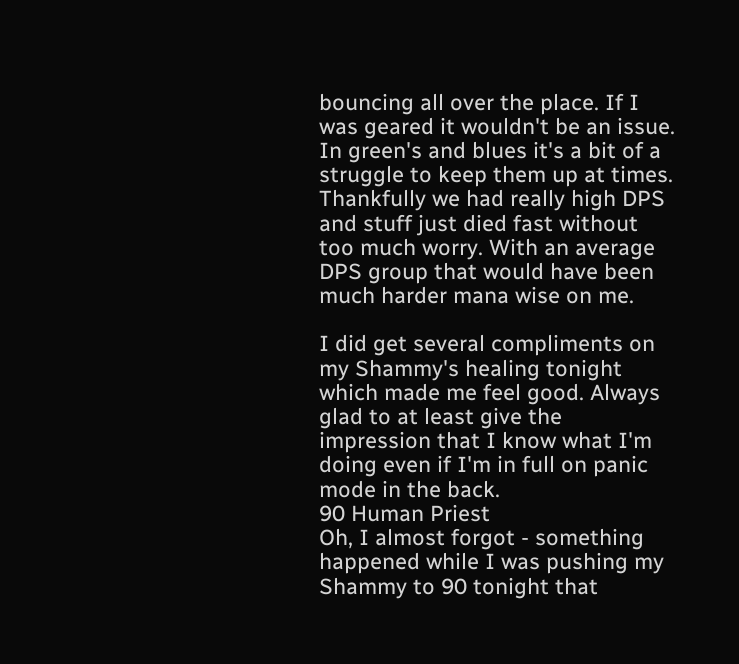bouncing all over the place. If I was geared it wouldn't be an issue. In green's and blues it's a bit of a struggle to keep them up at times. Thankfully we had really high DPS and stuff just died fast without too much worry. With an average DPS group that would have been much harder mana wise on me.

I did get several compliments on my Shammy's healing tonight which made me feel good. Always glad to at least give the impression that I know what I'm doing even if I'm in full on panic mode in the back.
90 Human Priest
Oh, I almost forgot - something happened while I was pushing my Shammy to 90 tonight that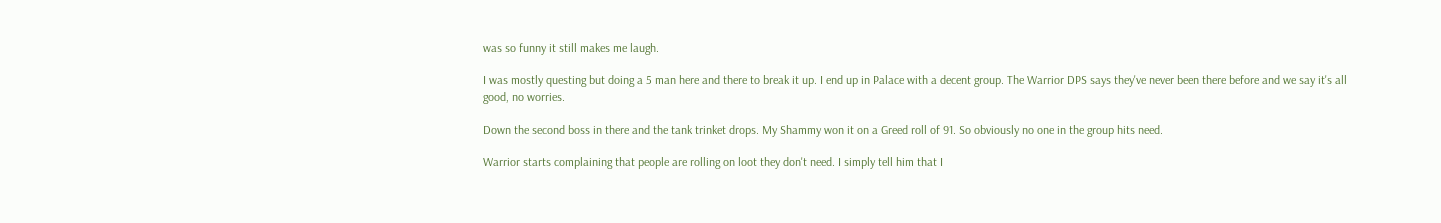was so funny it still makes me laugh.

I was mostly questing but doing a 5 man here and there to break it up. I end up in Palace with a decent group. The Warrior DPS says they've never been there before and we say it's all good, no worries.

Down the second boss in there and the tank trinket drops. My Shammy won it on a Greed roll of 91. So obviously no one in the group hits need.

Warrior starts complaining that people are rolling on loot they don't need. I simply tell him that I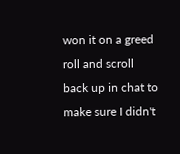won it on a greed roll and scroll back up in chat to make sure I didn't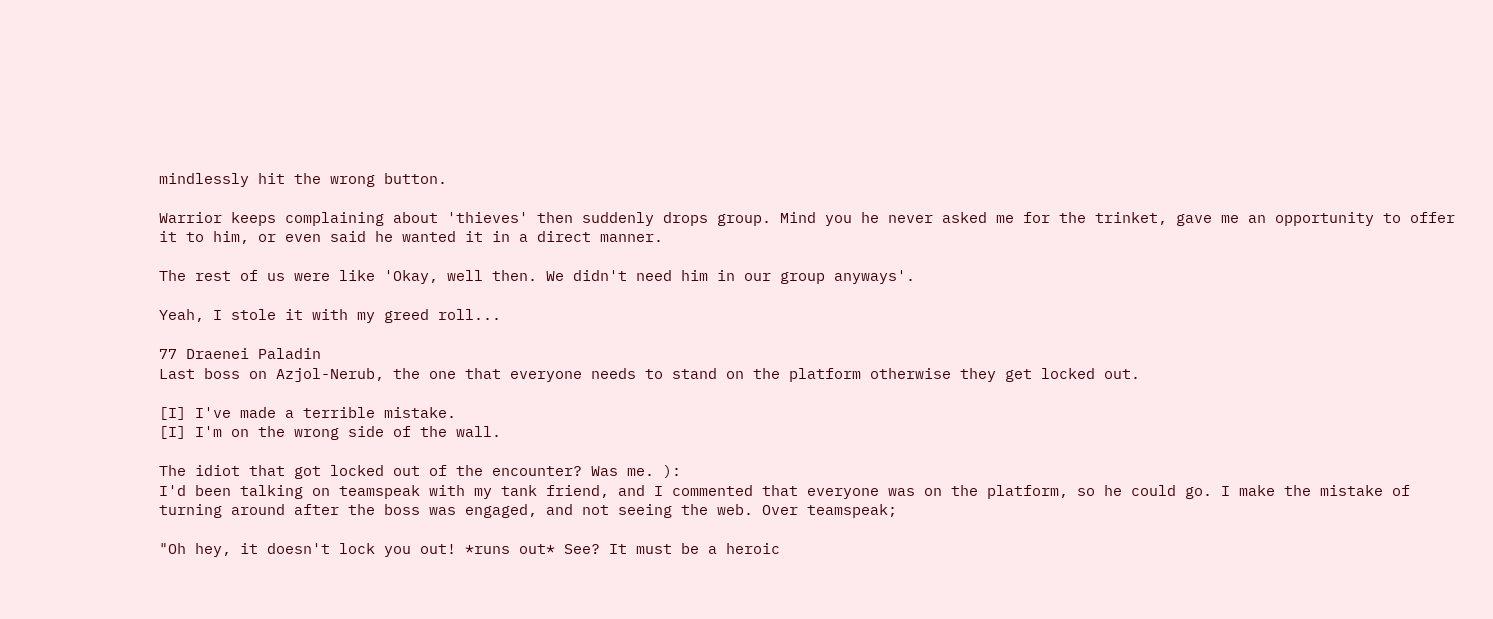mindlessly hit the wrong button.

Warrior keeps complaining about 'thieves' then suddenly drops group. Mind you he never asked me for the trinket, gave me an opportunity to offer it to him, or even said he wanted it in a direct manner.

The rest of us were like 'Okay, well then. We didn't need him in our group anyways'.

Yeah, I stole it with my greed roll...

77 Draenei Paladin
Last boss on Azjol-Nerub, the one that everyone needs to stand on the platform otherwise they get locked out.

[I] I've made a terrible mistake.
[I] I'm on the wrong side of the wall.

The idiot that got locked out of the encounter? Was me. ):
I'd been talking on teamspeak with my tank friend, and I commented that everyone was on the platform, so he could go. I make the mistake of turning around after the boss was engaged, and not seeing the web. Over teamspeak;

"Oh hey, it doesn't lock you out! *runs out* See? It must be a heroic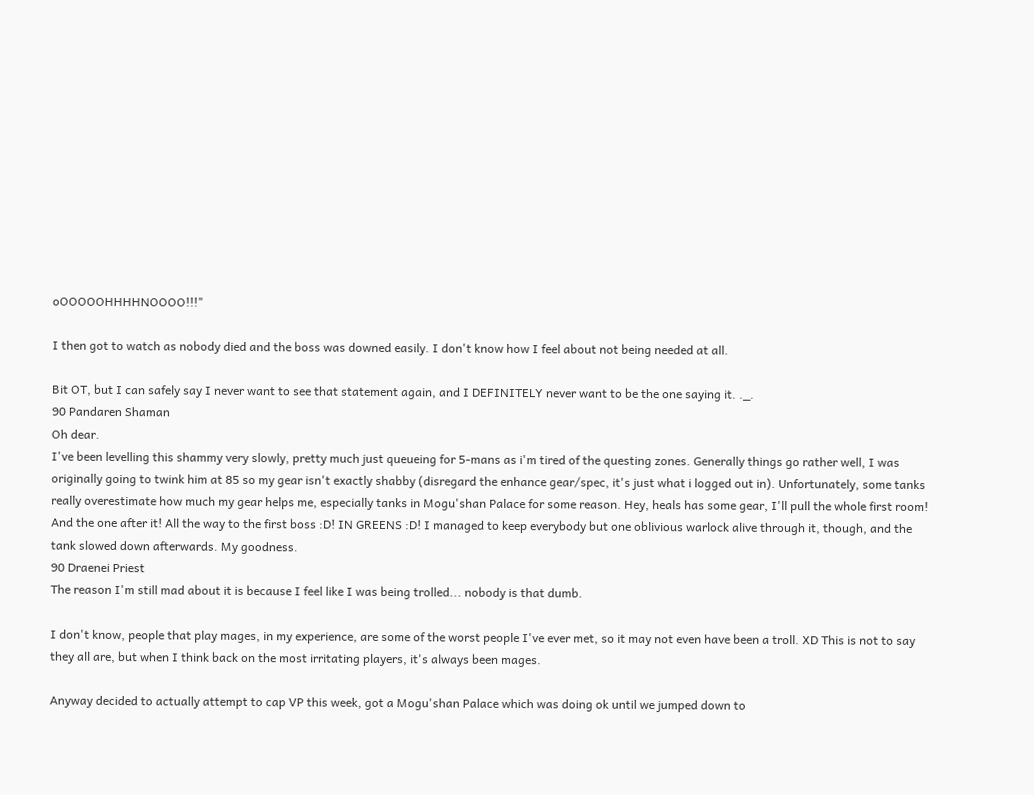oOOOOOHHHHNOOOO!!!"

I then got to watch as nobody died and the boss was downed easily. I don't know how I feel about not being needed at all.

Bit OT, but I can safely say I never want to see that statement again, and I DEFINITELY never want to be the one saying it. ._.
90 Pandaren Shaman
Oh dear.
I've been levelling this shammy very slowly, pretty much just queueing for 5-mans as i'm tired of the questing zones. Generally things go rather well, I was originally going to twink him at 85 so my gear isn't exactly shabby (disregard the enhance gear/spec, it's just what i logged out in). Unfortunately, some tanks really overestimate how much my gear helps me, especially tanks in Mogu'shan Palace for some reason. Hey, heals has some gear, I'll pull the whole first room! And the one after it! All the way to the first boss :D! IN GREENS :D! I managed to keep everybody but one oblivious warlock alive through it, though, and the tank slowed down afterwards. My goodness.
90 Draenei Priest
The reason I'm still mad about it is because I feel like I was being trolled... nobody is that dumb.

I don't know, people that play mages, in my experience, are some of the worst people I've ever met, so it may not even have been a troll. XD This is not to say they all are, but when I think back on the most irritating players, it's always been mages.

Anyway decided to actually attempt to cap VP this week, got a Mogu'shan Palace which was doing ok until we jumped down to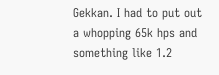Gekkan. I had to put out a whopping 65k hps and something like 1.2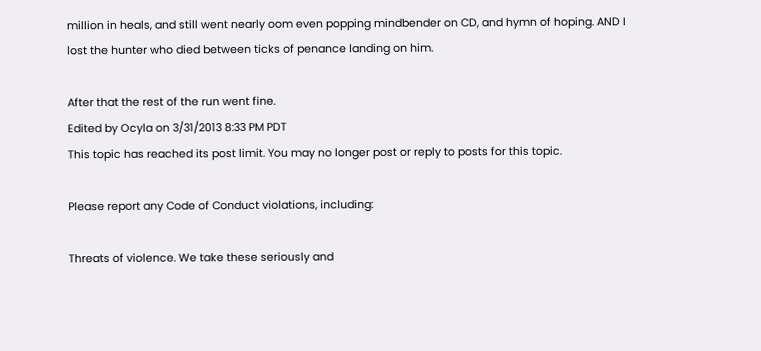million in heals, and still went nearly oom even popping mindbender on CD, and hymn of hoping. AND I lost the hunter who died between ticks of penance landing on him.

After that the rest of the run went fine.
Edited by Ocyla on 3/31/2013 8:33 PM PDT
This topic has reached its post limit. You may no longer post or reply to posts for this topic.

Please report any Code of Conduct violations, including:

Threats of violence. We take these seriously and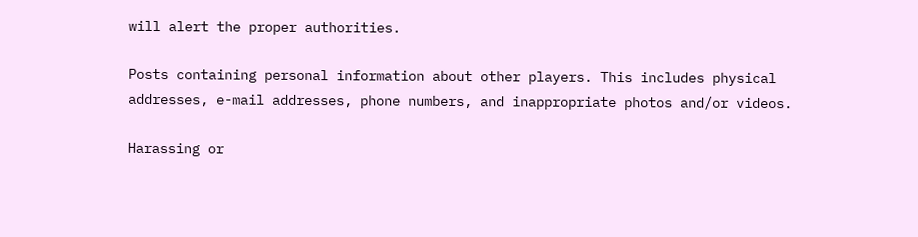will alert the proper authorities.

Posts containing personal information about other players. This includes physical addresses, e-mail addresses, phone numbers, and inappropriate photos and/or videos.

Harassing or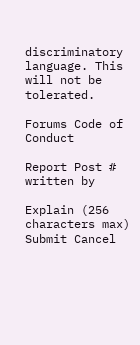discriminatory language. This will not be tolerated.

Forums Code of Conduct

Report Post # written by

Explain (256 characters max)
Submit Cancel